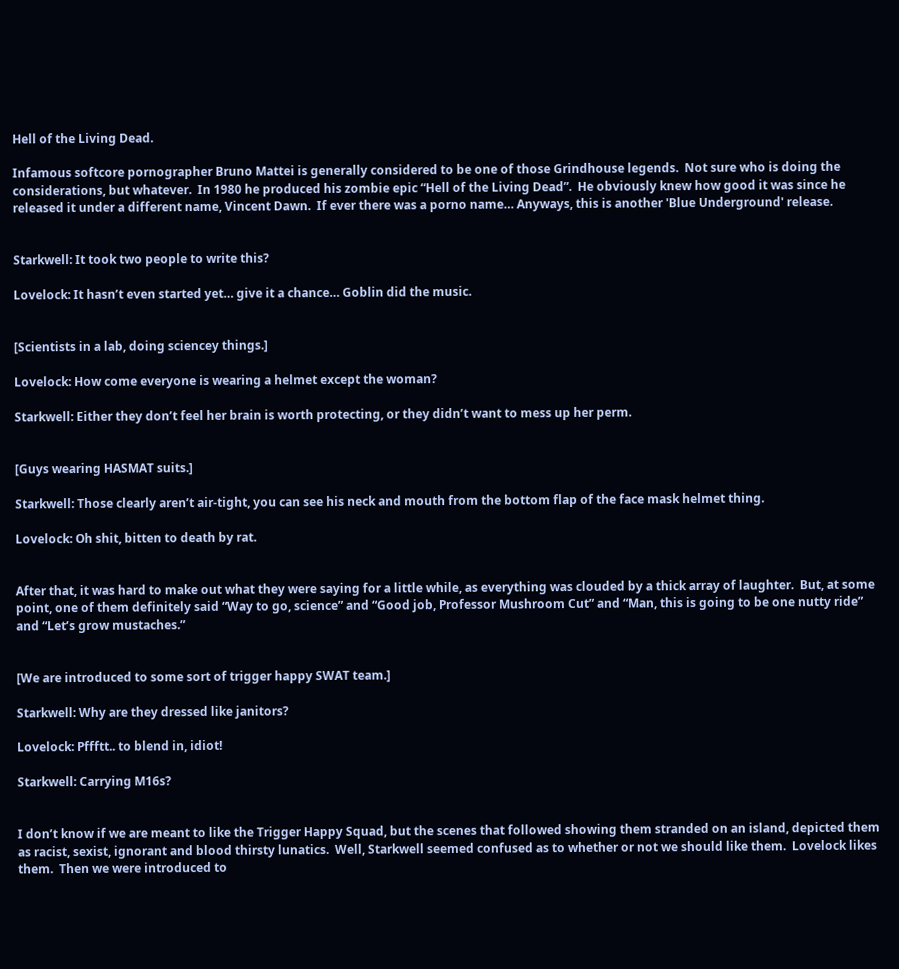Hell of the Living Dead.

Infamous softcore pornographer Bruno Mattei is generally considered to be one of those Grindhouse legends.  Not sure who is doing the considerations, but whatever.  In 1980 he produced his zombie epic “Hell of the Living Dead”.  He obviously knew how good it was since he released it under a different name, Vincent Dawn.  If ever there was a porno name… Anyways, this is another 'Blue Underground' release.


Starkwell: It took two people to write this?

Lovelock: It hasn’t even started yet… give it a chance… Goblin did the music.


[Scientists in a lab, doing sciencey things.]

Lovelock: How come everyone is wearing a helmet except the woman?

Starkwell: Either they don’t feel her brain is worth protecting, or they didn’t want to mess up her perm.


[Guys wearing HASMAT suits.]

Starkwell: Those clearly aren’t air-tight, you can see his neck and mouth from the bottom flap of the face mask helmet thing.

Lovelock: Oh shit, bitten to death by rat.


After that, it was hard to make out what they were saying for a little while, as everything was clouded by a thick array of laughter.  But, at some point, one of them definitely said “Way to go, science” and “Good job, Professor Mushroom Cut” and “Man, this is going to be one nutty ride” and “Let’s grow mustaches.”


[We are introduced to some sort of trigger happy SWAT team.]

Starkwell: Why are they dressed like janitors?

Lovelock: Pffftt.. to blend in, idiot!

Starkwell: Carrying M16s?


I don’t know if we are meant to like the Trigger Happy Squad, but the scenes that followed showing them stranded on an island, depicted them as racist, sexist, ignorant and blood thirsty lunatics.  Well, Starkwell seemed confused as to whether or not we should like them.  Lovelock likes them.  Then we were introduced to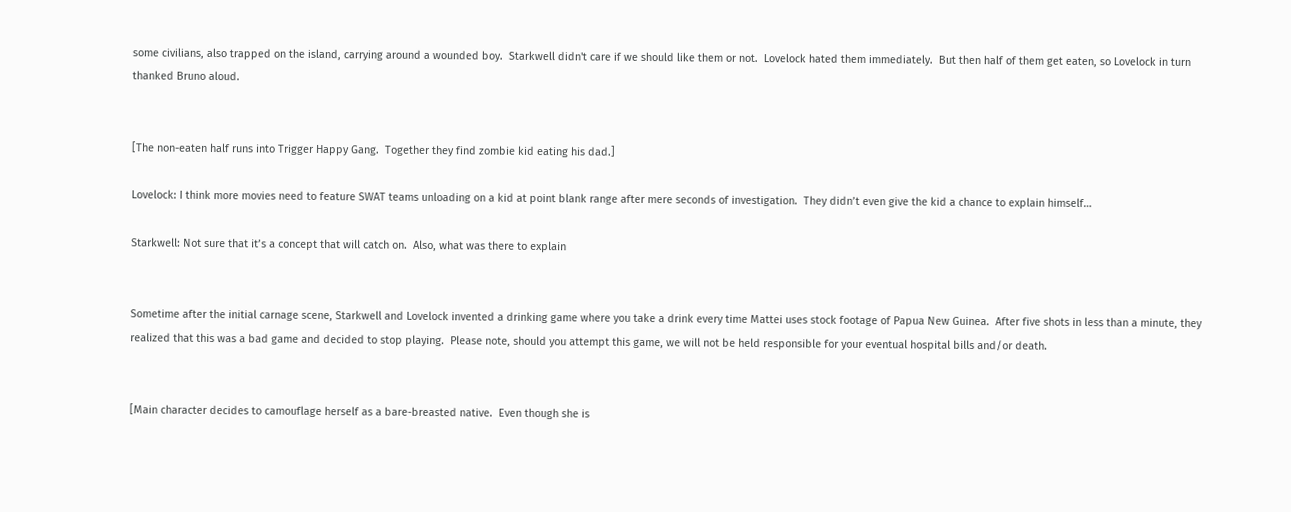some civilians, also trapped on the island, carrying around a wounded boy.  Starkwell didn't care if we should like them or not.  Lovelock hated them immediately.  But then half of them get eaten, so Lovelock in turn thanked Bruno aloud.


[The non-eaten half runs into Trigger Happy Gang.  Together they find zombie kid eating his dad.]

Lovelock: I think more movies need to feature SWAT teams unloading on a kid at point blank range after mere seconds of investigation.  They didn’t even give the kid a chance to explain himself…

Starkwell: Not sure that it’s a concept that will catch on.  Also, what was there to explain


Sometime after the initial carnage scene, Starkwell and Lovelock invented a drinking game where you take a drink every time Mattei uses stock footage of Papua New Guinea.  After five shots in less than a minute, they realized that this was a bad game and decided to stop playing.  Please note, should you attempt this game, we will not be held responsible for your eventual hospital bills and/or death.


[Main character decides to camouflage herself as a bare-breasted native.  Even though she is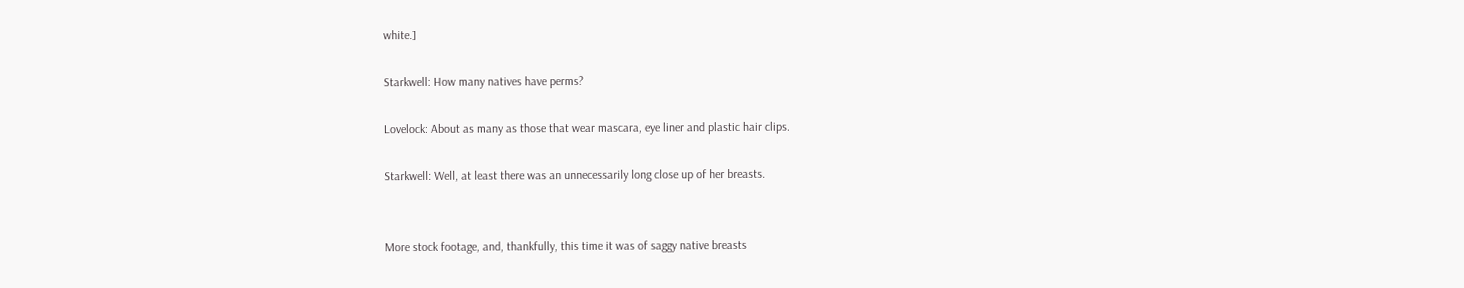white.]

Starkwell: How many natives have perms?

Lovelock: About as many as those that wear mascara, eye liner and plastic hair clips.

Starkwell: Well, at least there was an unnecessarily long close up of her breasts.


More stock footage, and, thankfully, this time it was of saggy native breasts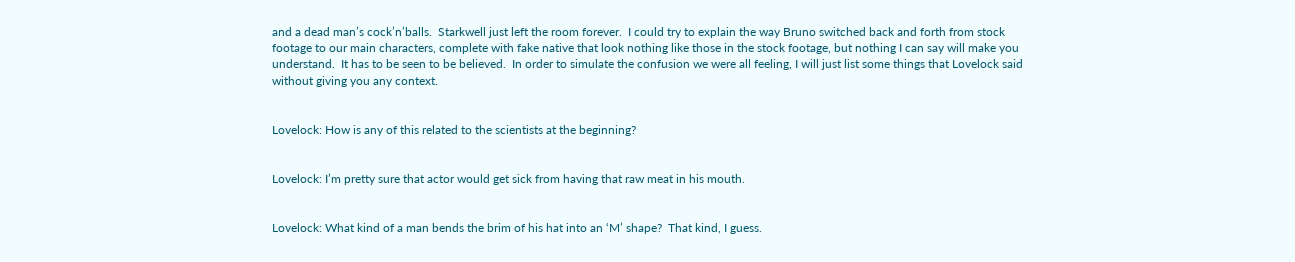and a dead man’s cock’n’balls.  Starkwell just left the room forever.  I could try to explain the way Bruno switched back and forth from stock footage to our main characters, complete with fake native that look nothing like those in the stock footage, but nothing I can say will make you understand.  It has to be seen to be believed.  In order to simulate the confusion we were all feeling, I will just list some things that Lovelock said without giving you any context.


Lovelock: How is any of this related to the scientists at the beginning?


Lovelock: I’m pretty sure that actor would get sick from having that raw meat in his mouth.


Lovelock: What kind of a man bends the brim of his hat into an ‘M’ shape?  That kind, I guess.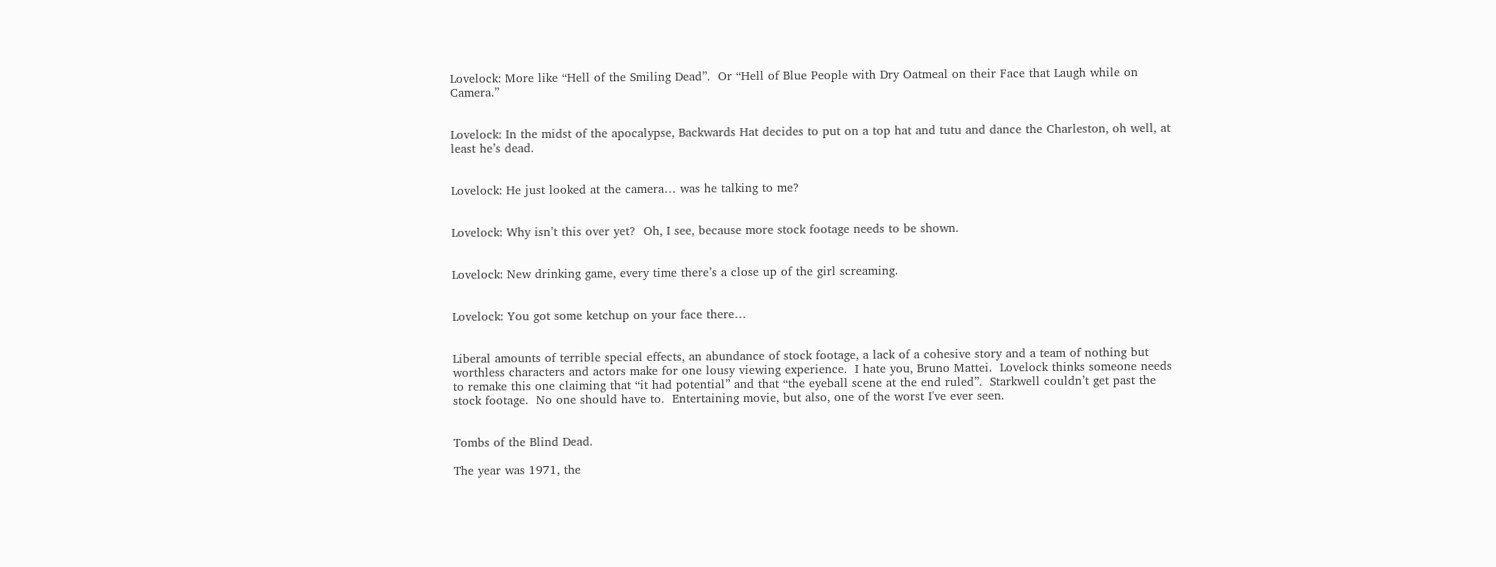Lovelock: More like “Hell of the Smiling Dead”.  Or “Hell of Blue People with Dry Oatmeal on their Face that Laugh while on Camera.”


Lovelock: In the midst of the apocalypse, Backwards Hat decides to put on a top hat and tutu and dance the Charleston, oh well, at least he’s dead.


Lovelock: He just looked at the camera… was he talking to me?


Lovelock: Why isn’t this over yet?  Oh, I see, because more stock footage needs to be shown.


Lovelock: New drinking game, every time there’s a close up of the girl screaming.


Lovelock: You got some ketchup on your face there…


Liberal amounts of terrible special effects, an abundance of stock footage, a lack of a cohesive story and a team of nothing but worthless characters and actors make for one lousy viewing experience.  I hate you, Bruno Mattei.  Lovelock thinks someone needs to remake this one claiming that “it had potential” and that “the eyeball scene at the end ruled”.  Starkwell couldn’t get past the stock footage.  No one should have to.  Entertaining movie, but also, one of the worst I've ever seen.


Tombs of the Blind Dead.

The year was 1971, the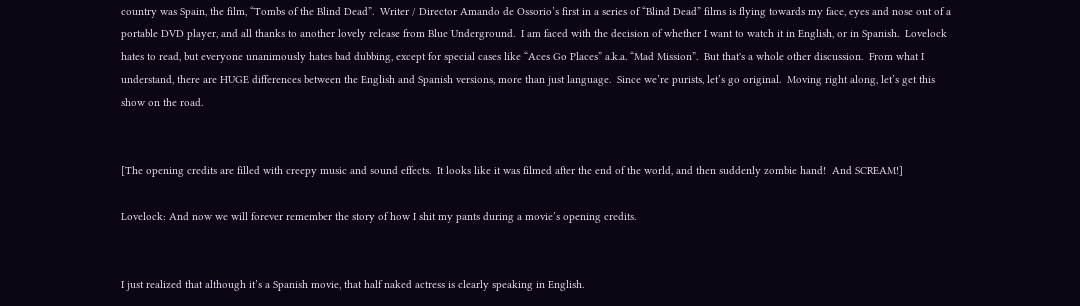country was Spain, the film, “Tombs of the Blind Dead”.  Writer / Director Amando de Ossorio’s first in a series of “Blind Dead” films is flying towards my face, eyes and nose out of a portable DVD player, and all thanks to another lovely release from Blue Underground.  I am faced with the decision of whether I want to watch it in English, or in Spanish.  Lovelock hates to read, but everyone unanimously hates bad dubbing, except for special cases like “Aces Go Places” a.k.a. “Mad Mission”.  But that's a whole other discussion.  From what I understand, there are HUGE differences between the English and Spanish versions, more than just language.  Since we’re purists, let’s go original.  Moving right along, let’s get this show on the road.


[The opening credits are filled with creepy music and sound effects.  It looks like it was filmed after the end of the world, and then suddenly zombie hand!  And SCREAM!]

Lovelock: And now we will forever remember the story of how I shit my pants during a movie’s opening credits.


I just realized that although it’s a Spanish movie, that half naked actress is clearly speaking in English.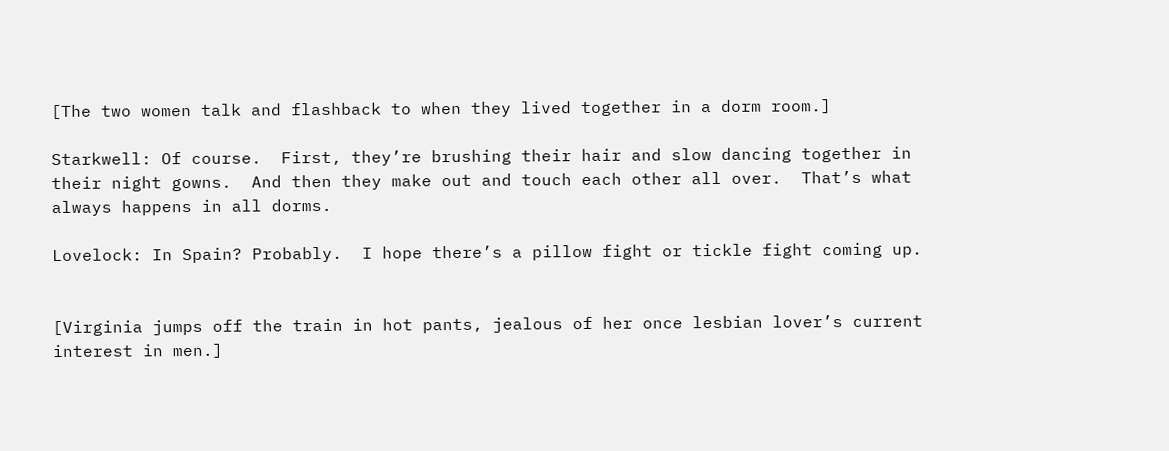[The two women talk and flashback to when they lived together in a dorm room.]

Starkwell: Of course.  First, they’re brushing their hair and slow dancing together in their night gowns.  And then they make out and touch each other all over.  That’s what always happens in all dorms.

Lovelock: In Spain? Probably.  I hope there’s a pillow fight or tickle fight coming up.


[Virginia jumps off the train in hot pants, jealous of her once lesbian lover’s current interest in men.]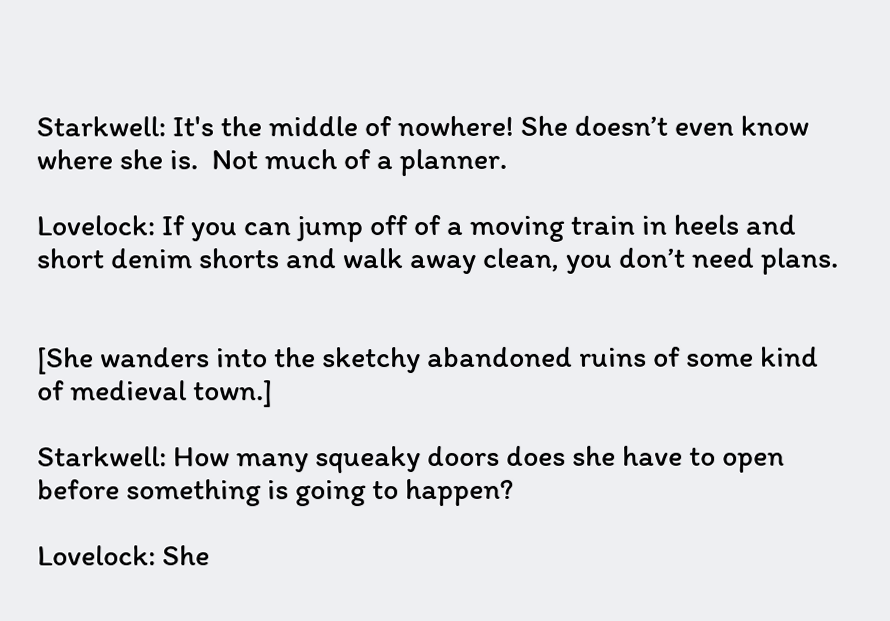Starkwell: It's the middle of nowhere! She doesn’t even know where she is.  Not much of a planner.

Lovelock: If you can jump off of a moving train in heels and short denim shorts and walk away clean, you don’t need plans.


[She wanders into the sketchy abandoned ruins of some kind of medieval town.]

Starkwell: How many squeaky doors does she have to open before something is going to happen?

Lovelock: She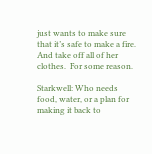just wants to make sure that it’s safe to make a fire.  And take off all of her clothes.  For some reason.

Starkwell: Who needs food, water, or a plan for making it back to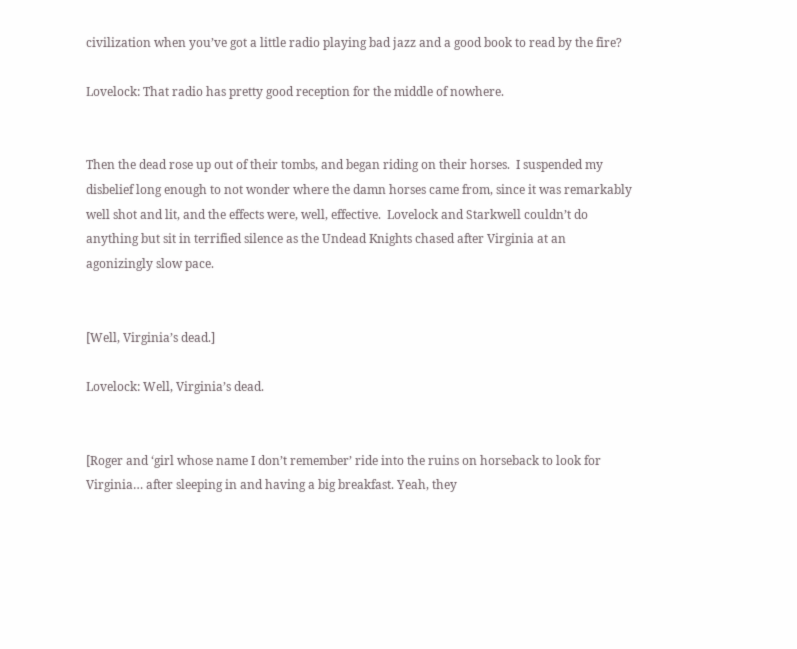civilization when you’ve got a little radio playing bad jazz and a good book to read by the fire?

Lovelock: That radio has pretty good reception for the middle of nowhere.


Then the dead rose up out of their tombs, and began riding on their horses.  I suspended my disbelief long enough to not wonder where the damn horses came from, since it was remarkably well shot and lit, and the effects were, well, effective.  Lovelock and Starkwell couldn’t do anything but sit in terrified silence as the Undead Knights chased after Virginia at an agonizingly slow pace.


[Well, Virginia’s dead.]

Lovelock: Well, Virginia’s dead.


[Roger and ‘girl whose name I don’t remember’ ride into the ruins on horseback to look for Virginia… after sleeping in and having a big breakfast. Yeah, they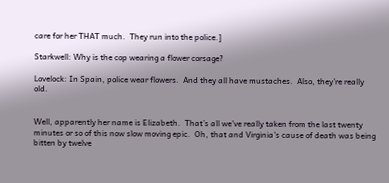care for her THAT much.  They run into the police.]

Starkwell: Why is the cop wearing a flower corsage?

Lovelock: In Spain, police wear flowers.  And they all have mustaches.  Also, they’re really old.


Well, apparently her name is Elizabeth.  That’s all we’ve really taken from the last twenty minutes or so of this now slow moving epic.  Oh, that and Virginia’s cause of death was being bitten by twelve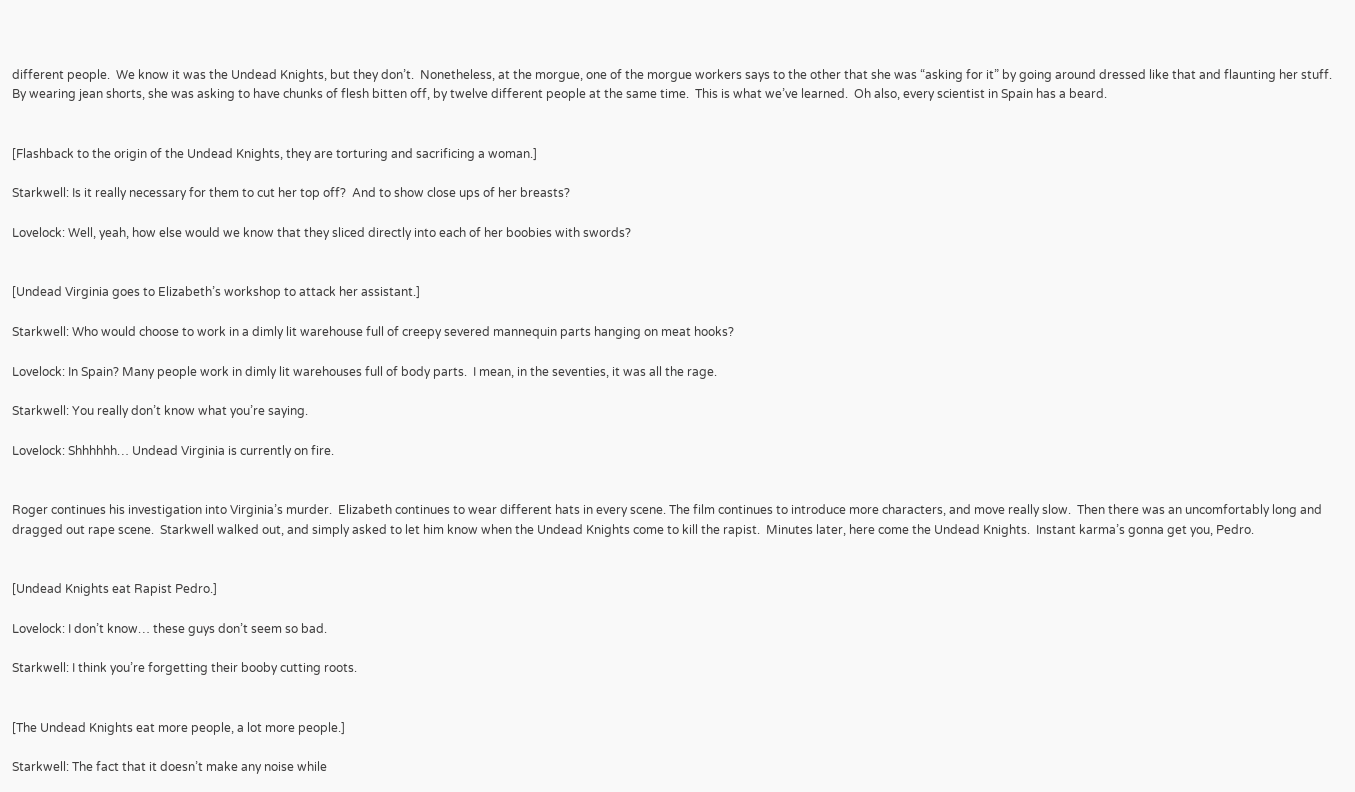different people.  We know it was the Undead Knights, but they don’t.  Nonetheless, at the morgue, one of the morgue workers says to the other that she was “asking for it” by going around dressed like that and flaunting her stuff.  By wearing jean shorts, she was asking to have chunks of flesh bitten off, by twelve different people at the same time.  This is what we’ve learned.  Oh also, every scientist in Spain has a beard.


[Flashback to the origin of the Undead Knights, they are torturing and sacrificing a woman.]

Starkwell: Is it really necessary for them to cut her top off?  And to show close ups of her breasts?

Lovelock: Well, yeah, how else would we know that they sliced directly into each of her boobies with swords?


[Undead Virginia goes to Elizabeth’s workshop to attack her assistant.]

Starkwell: Who would choose to work in a dimly lit warehouse full of creepy severed mannequin parts hanging on meat hooks?

Lovelock: In Spain? Many people work in dimly lit warehouses full of body parts.  I mean, in the seventies, it was all the rage.

Starkwell: You really don’t know what you’re saying.

Lovelock: Shhhhhh… Undead Virginia is currently on fire.


Roger continues his investigation into Virginia’s murder.  Elizabeth continues to wear different hats in every scene. The film continues to introduce more characters, and move really slow.  Then there was an uncomfortably long and dragged out rape scene.  Starkwell walked out, and simply asked to let him know when the Undead Knights come to kill the rapist.  Minutes later, here come the Undead Knights.  Instant karma’s gonna get you, Pedro.


[Undead Knights eat Rapist Pedro.]

Lovelock: I don’t know… these guys don’t seem so bad.

Starkwell: I think you’re forgetting their booby cutting roots.


[The Undead Knights eat more people, a lot more people.]

Starkwell: The fact that it doesn’t make any noise while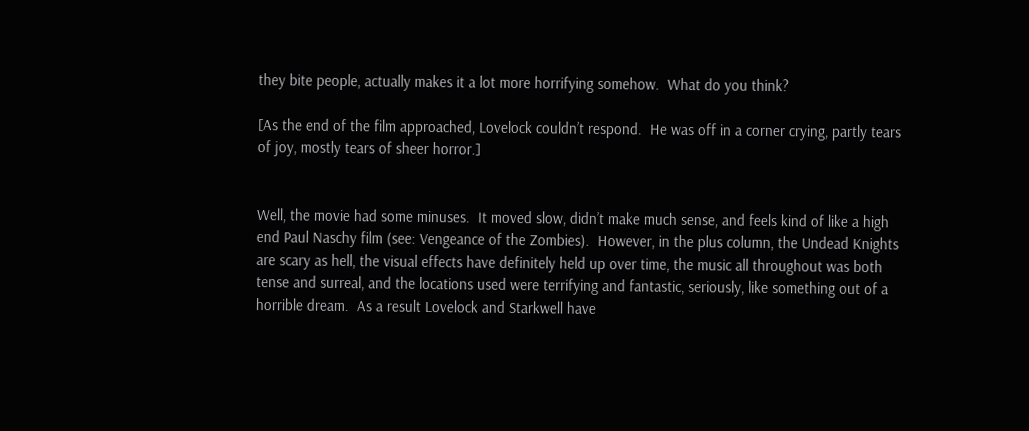they bite people, actually makes it a lot more horrifying somehow.  What do you think?

[As the end of the film approached, Lovelock couldn’t respond.  He was off in a corner crying, partly tears of joy, mostly tears of sheer horror.]


Well, the movie had some minuses.  It moved slow, didn’t make much sense, and feels kind of like a high end Paul Naschy film (see: Vengeance of the Zombies).  However, in the plus column, the Undead Knights are scary as hell, the visual effects have definitely held up over time, the music all throughout was both tense and surreal, and the locations used were terrifying and fantastic, seriously, like something out of a horrible dream.  As a result Lovelock and Starkwell have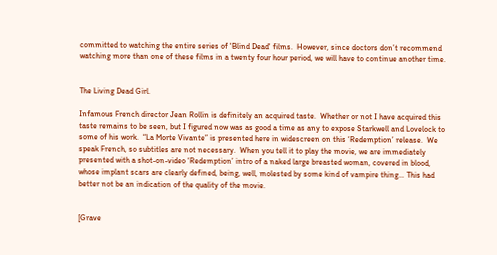committed to watching the entire series of 'Blind Dead' films.  However, since doctors don’t recommend watching more than one of these films in a twenty four hour period, we will have to continue another time.


The Living Dead Girl.

Infamous French director Jean Rollin is definitely an acquired taste.  Whether or not I have acquired this taste remains to be seen, but I figured now was as good a time as any to expose Starkwell and Lovelock to some of his work.  “La Morte Vivante” is presented here in widescreen on this ‘Redemption’ release.  We speak French, so subtitles are not necessary.  When you tell it to play the movie, we are immediately presented with a shot-on-video ‘Redemption’ intro of a naked large breasted woman, covered in blood, whose implant scars are clearly defined, being, well, molested by some kind of vampire thing… This had better not be an indication of the quality of the movie.


[Grave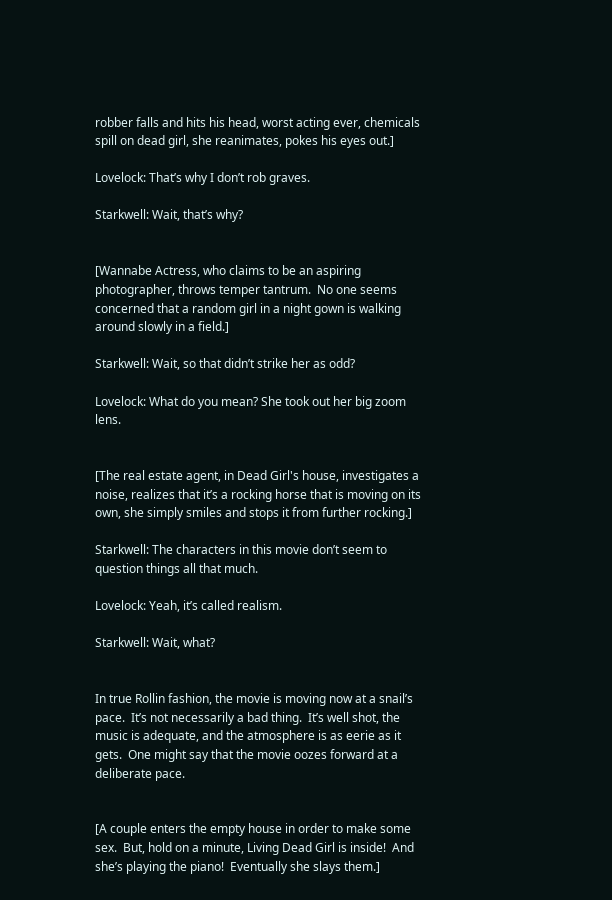robber falls and hits his head, worst acting ever, chemicals spill on dead girl, she reanimates, pokes his eyes out.]

Lovelock: That’s why I don’t rob graves.

Starkwell: Wait, that’s why?


[Wannabe Actress, who claims to be an aspiring photographer, throws temper tantrum.  No one seems concerned that a random girl in a night gown is walking around slowly in a field.]

Starkwell: Wait, so that didn’t strike her as odd?

Lovelock: What do you mean? She took out her big zoom lens.


[The real estate agent, in Dead Girl's house, investigates a noise, realizes that it’s a rocking horse that is moving on its own, she simply smiles and stops it from further rocking.]

Starkwell: The characters in this movie don’t seem to question things all that much.

Lovelock: Yeah, it’s called realism.

Starkwell: Wait, what?


In true Rollin fashion, the movie is moving now at a snail’s pace.  It’s not necessarily a bad thing.  It’s well shot, the music is adequate, and the atmosphere is as eerie as it gets.  One might say that the movie oozes forward at a deliberate pace.


[A couple enters the empty house in order to make some sex.  But, hold on a minute, Living Dead Girl is inside!  And she’s playing the piano!  Eventually she slays them.]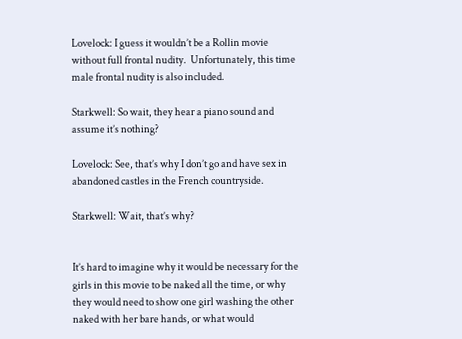Lovelock: I guess it wouldn’t be a Rollin movie without full frontal nudity.  Unfortunately, this time male frontal nudity is also included.

Starkwell: So wait, they hear a piano sound and assume it’s nothing?

Lovelock: See, that’s why I don’t go and have sex in abandoned castles in the French countryside.

Starkwell: Wait, that’s why?


It’s hard to imagine why it would be necessary for the girls in this movie to be naked all the time, or why they would need to show one girl washing the other naked with her bare hands, or what would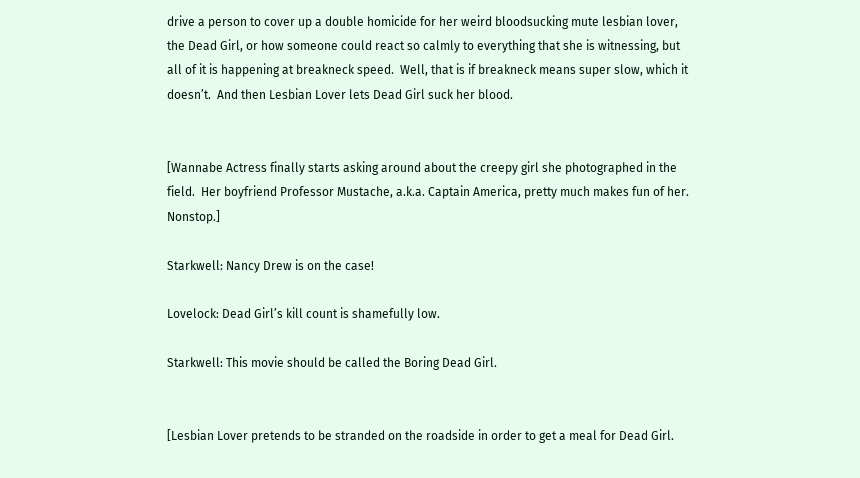drive a person to cover up a double homicide for her weird bloodsucking mute lesbian lover, the Dead Girl, or how someone could react so calmly to everything that she is witnessing, but all of it is happening at breakneck speed.  Well, that is if breakneck means super slow, which it doesn’t.  And then Lesbian Lover lets Dead Girl suck her blood.


[Wannabe Actress finally starts asking around about the creepy girl she photographed in the field.  Her boyfriend Professor Mustache, a.k.a. Captain America, pretty much makes fun of her.  Nonstop.]

Starkwell: Nancy Drew is on the case!

Lovelock: Dead Girl’s kill count is shamefully low.

Starkwell: This movie should be called the Boring Dead Girl.


[Lesbian Lover pretends to be stranded on the roadside in order to get a meal for Dead Girl.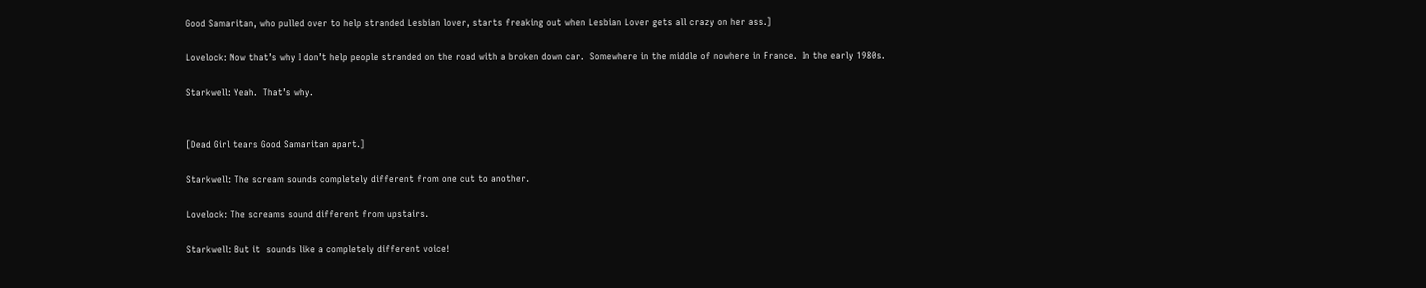Good Samaritan, who pulled over to help stranded Lesbian lover, starts freaking out when Lesbian Lover gets all crazy on her ass.]

Lovelock: Now that’s why I don’t help people stranded on the road with a broken down car.  Somewhere in the middle of nowhere in France.  In the early 1980s.

Starkwell: Yeah.  That’s why.


[Dead Girl tears Good Samaritan apart.]

Starkwell: The scream sounds completely different from one cut to another.

Lovelock: The screams sound different from upstairs.

Starkwell: But it  sounds like a completely different voice!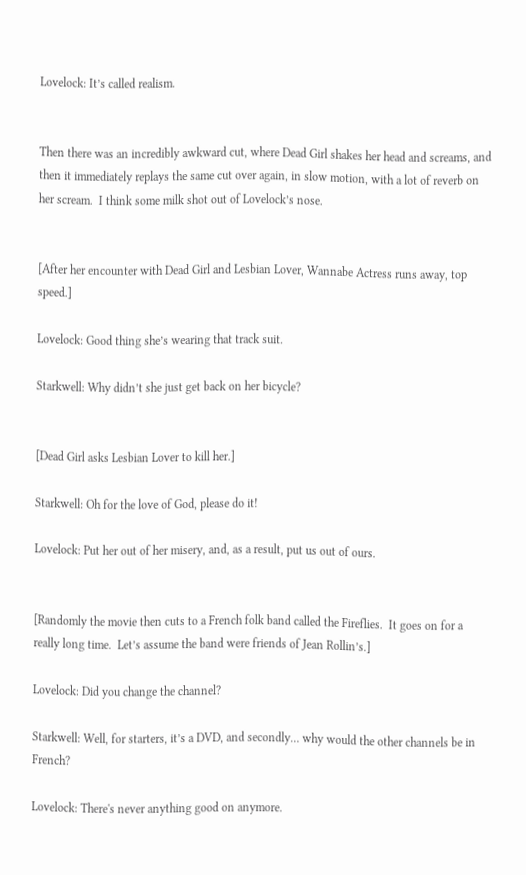Lovelock: It’s called realism.


Then there was an incredibly awkward cut, where Dead Girl shakes her head and screams, and then it immediately replays the same cut over again, in slow motion, with a lot of reverb on her scream.  I think some milk shot out of Lovelock’s nose.


[After her encounter with Dead Girl and Lesbian Lover, Wannabe Actress runs away, top speed.]

Lovelock: Good thing she’s wearing that track suit.

Starkwell: Why didn’t she just get back on her bicycle?


[Dead Girl asks Lesbian Lover to kill her.]

Starkwell: Oh for the love of God, please do it!

Lovelock: Put her out of her misery, and, as a result, put us out of ours.


[Randomly the movie then cuts to a French folk band called the Fireflies.  It goes on for a really long time.  Let’s assume the band were friends of Jean Rollin’s.]

Lovelock: Did you change the channel?

Starkwell: Well, for starters, it’s a DVD, and secondly… why would the other channels be in French?

Lovelock: There's never anything good on anymore.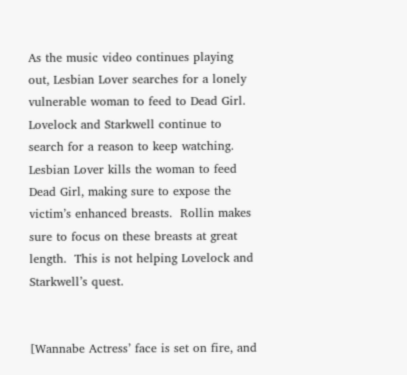As the music video continues playing out, Lesbian Lover searches for a lonely vulnerable woman to feed to Dead Girl.  Lovelock and Starkwell continue to search for a reason to keep watching. Lesbian Lover kills the woman to feed Dead Girl, making sure to expose the victim’s enhanced breasts.  Rollin makes sure to focus on these breasts at great length.  This is not helping Lovelock and Starkwell’s quest.


[Wannabe Actress’ face is set on fire, and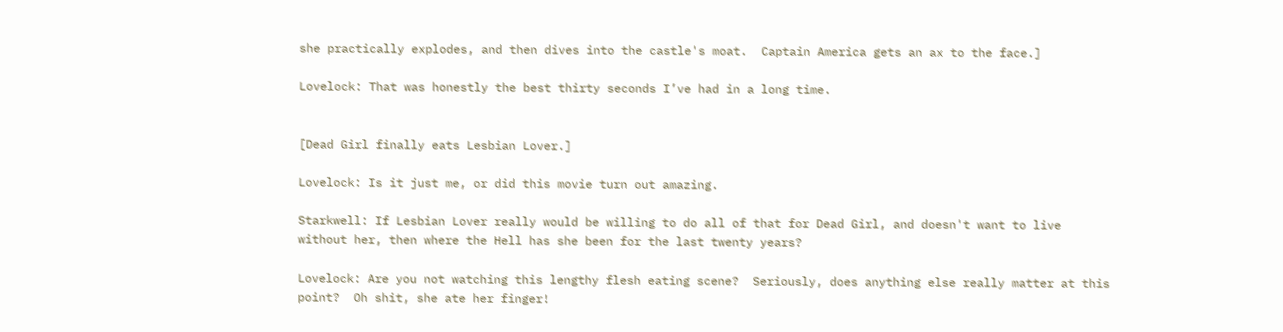she practically explodes, and then dives into the castle's moat.  Captain America gets an ax to the face.]

Lovelock: That was honestly the best thirty seconds I’ve had in a long time.


[Dead Girl finally eats Lesbian Lover.]

Lovelock: Is it just me, or did this movie turn out amazing.

Starkwell: If Lesbian Lover really would be willing to do all of that for Dead Girl, and doesn't want to live without her, then where the Hell has she been for the last twenty years?

Lovelock: Are you not watching this lengthy flesh eating scene?  Seriously, does anything else really matter at this point?  Oh shit, she ate her finger!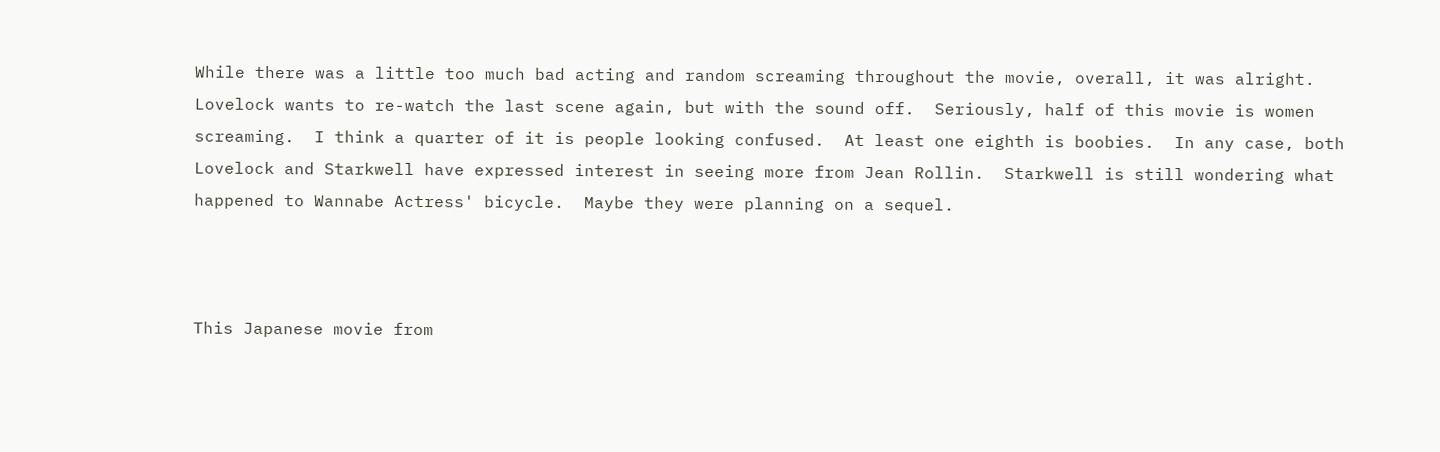While there was a little too much bad acting and random screaming throughout the movie, overall, it was alright.  Lovelock wants to re-watch the last scene again, but with the sound off.  Seriously, half of this movie is women screaming.  I think a quarter of it is people looking confused.  At least one eighth is boobies.  In any case, both Lovelock and Starkwell have expressed interest in seeing more from Jean Rollin.  Starkwell is still wondering what happened to Wannabe Actress' bicycle.  Maybe they were planning on a sequel.



This Japanese movie from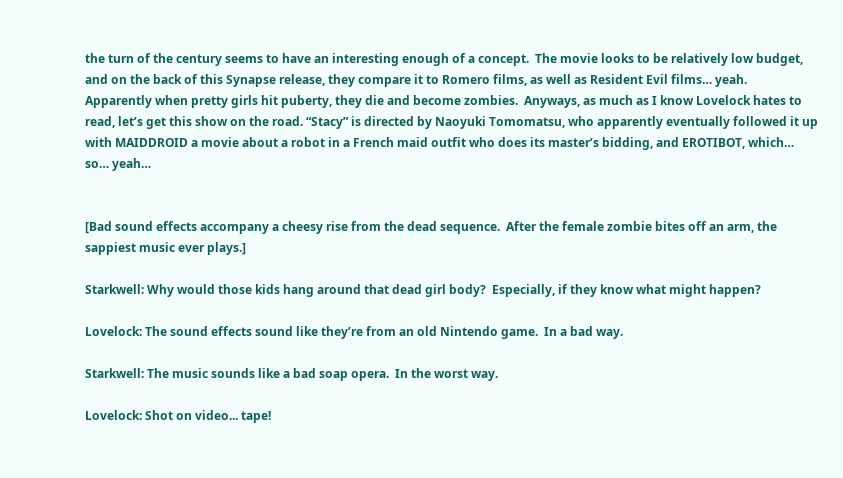the turn of the century seems to have an interesting enough of a concept.  The movie looks to be relatively low budget, and on the back of this Synapse release, they compare it to Romero films, as well as Resident Evil films… yeah.  Apparently when pretty girls hit puberty, they die and become zombies.  Anyways, as much as I know Lovelock hates to read, let’s get this show on the road. “Stacy” is directed by Naoyuki Tomomatsu, who apparently eventually followed it up with MAIDDROID a movie about a robot in a French maid outfit who does its master’s bidding, and EROTIBOT, which… so… yeah…


[Bad sound effects accompany a cheesy rise from the dead sequence.  After the female zombie bites off an arm, the sappiest music ever plays.]

Starkwell: Why would those kids hang around that dead girl body?  Especially, if they know what might happen?

Lovelock: The sound effects sound like they’re from an old Nintendo game.  In a bad way.

Starkwell: The music sounds like a bad soap opera.  In the worst way.

Lovelock: Shot on video... tape!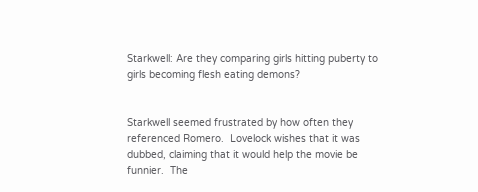Starkwell: Are they comparing girls hitting puberty to girls becoming flesh eating demons?


Starkwell seemed frustrated by how often they referenced Romero.  Lovelock wishes that it was dubbed, claiming that it would help the movie be funnier.  The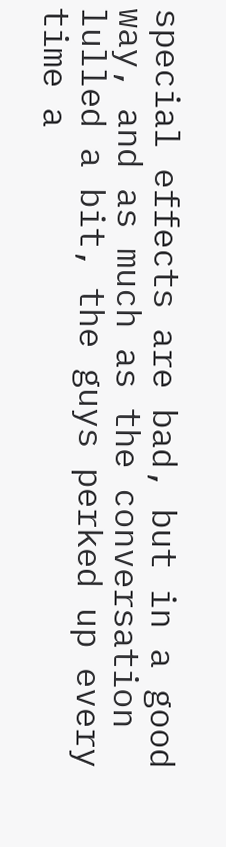special effects are bad, but in a good way, and as much as the conversation lulled a bit, the guys perked up every time a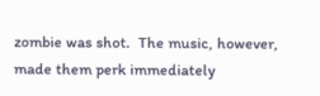zombie was shot.  The music, however, made them perk immediately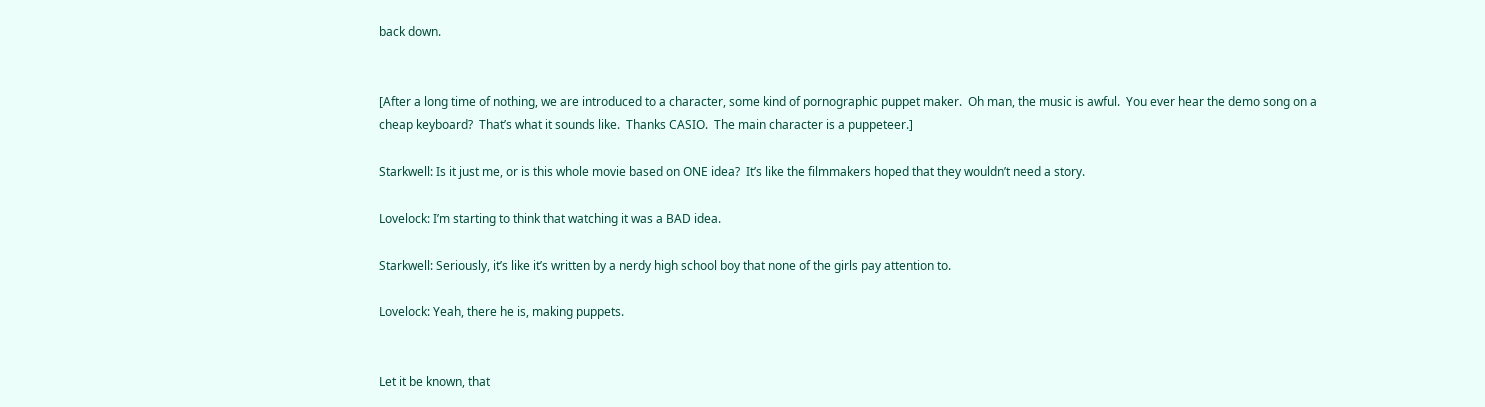back down.


[After a long time of nothing, we are introduced to a character, some kind of pornographic puppet maker.  Oh man, the music is awful.  You ever hear the demo song on a cheap keyboard?  That’s what it sounds like.  Thanks CASIO.  The main character is a puppeteer.]

Starkwell: Is it just me, or is this whole movie based on ONE idea?  It’s like the filmmakers hoped that they wouldn’t need a story.

Lovelock: I’m starting to think that watching it was a BAD idea.

Starkwell: Seriously, it’s like it’s written by a nerdy high school boy that none of the girls pay attention to.

Lovelock: Yeah, there he is, making puppets.


Let it be known, that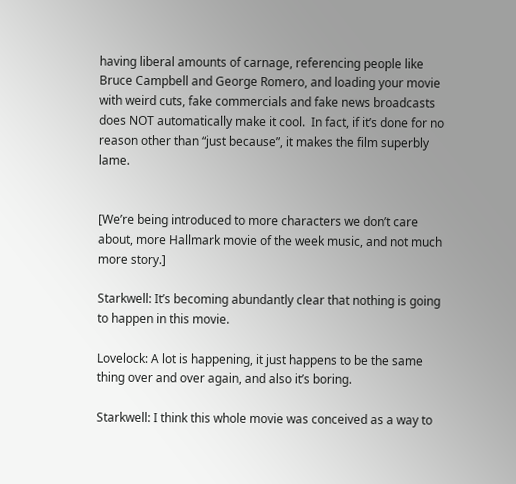having liberal amounts of carnage, referencing people like Bruce Campbell and George Romero, and loading your movie with weird cuts, fake commercials and fake news broadcasts does NOT automatically make it cool.  In fact, if it’s done for no reason other than “just because”, it makes the film superbly lame.


[We’re being introduced to more characters we don’t care about, more Hallmark movie of the week music, and not much more story.]

Starkwell: It’s becoming abundantly clear that nothing is going to happen in this movie.

Lovelock: A lot is happening, it just happens to be the same thing over and over again, and also it’s boring.

Starkwell: I think this whole movie was conceived as a way to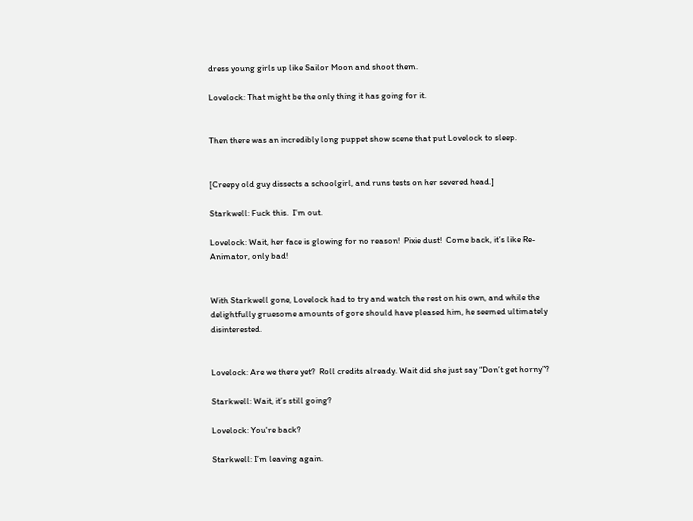dress young girls up like Sailor Moon and shoot them.

Lovelock: That might be the only thing it has going for it.


Then there was an incredibly long puppet show scene that put Lovelock to sleep.


[Creepy old guy dissects a schoolgirl, and runs tests on her severed head.]

Starkwell: Fuck this.  I’m out.

Lovelock: Wait, her face is glowing for no reason!  Pixie dust!  Come back, it’s like Re-Animator, only bad!


With Starkwell gone, Lovelock had to try and watch the rest on his own, and while the delightfully gruesome amounts of gore should have pleased him, he seemed ultimately disinterested.


Lovelock: Are we there yet?  Roll credits already. Wait did she just say “Don’t get horny”?

Starkwell: Wait, it’s still going?

Lovelock: You're back?

Starkwell: I’m leaving again.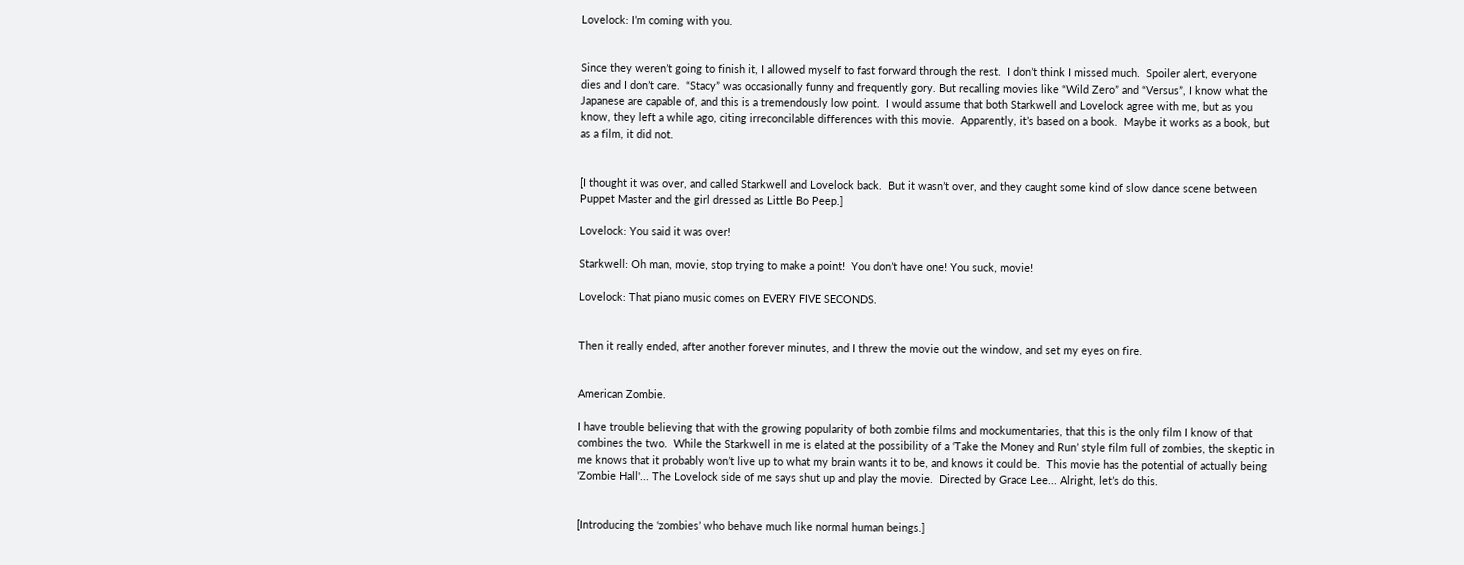Lovelock: I’m coming with you.


Since they weren’t going to finish it, I allowed myself to fast forward through the rest.  I don’t think I missed much.  Spoiler alert, everyone dies and I don’t care.  “Stacy” was occasionally funny and frequently gory. But recalling movies like “Wild Zero” and “Versus”, I know what the Japanese are capable of, and this is a tremendously low point.  I would assume that both Starkwell and Lovelock agree with me, but as you know, they left a while ago, citing irreconcilable differences with this movie.  Apparently, it’s based on a book.  Maybe it works as a book, but as a film, it did not.


[I thought it was over, and called Starkwell and Lovelock back.  But it wasn’t over, and they caught some kind of slow dance scene between Puppet Master and the girl dressed as Little Bo Peep.]

Lovelock: You said it was over!

Starkwell: Oh man, movie, stop trying to make a point!  You don’t have one! You suck, movie!

Lovelock: That piano music comes on EVERY FIVE SECONDS.


Then it really ended, after another forever minutes, and I threw the movie out the window, and set my eyes on fire.


American Zombie.

I have trouble believing that with the growing popularity of both zombie films and mockumentaries, that this is the only film I know of that combines the two.  While the Starkwell in me is elated at the possibility of a ‘Take the Money and Run’ style film full of zombies, the skeptic in me knows that it probably won’t live up to what my brain wants it to be, and knows it could be.  This movie has the potential of actually being 'Zombie Hall'... The Lovelock side of me says shut up and play the movie.  Directed by Grace Lee... Alright, let’s do this.


[Introducing the ‘zombies’ who behave much like normal human beings.]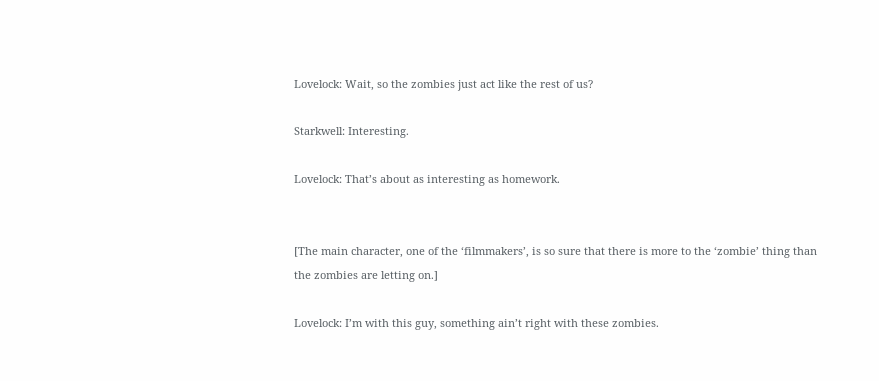Lovelock: Wait, so the zombies just act like the rest of us?

Starkwell: Interesting.

Lovelock: That’s about as interesting as homework.


[The main character, one of the ‘filmmakers’, is so sure that there is more to the ‘zombie’ thing than the zombies are letting on.]

Lovelock: I’m with this guy, something ain’t right with these zombies.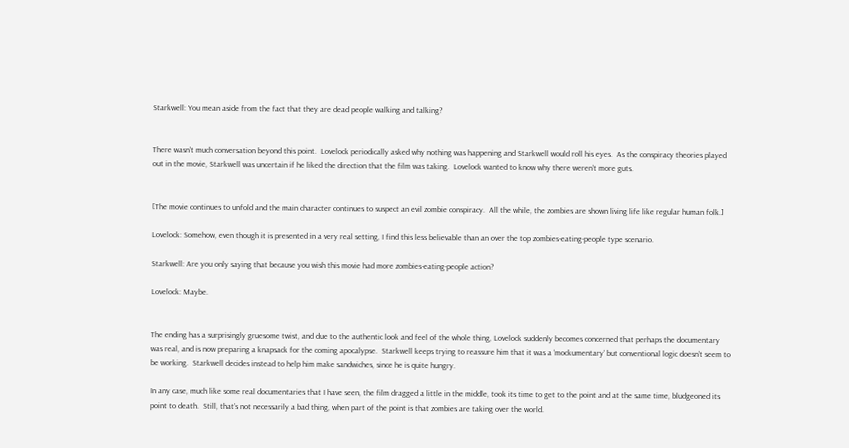Starkwell: You mean aside from the fact that they are dead people walking and talking?


There wasn’t much conversation beyond this point.  Lovelock periodically asked why nothing was happening and Starkwell would roll his eyes.  As the conspiracy theories played out in the movie, Starkwell was uncertain if he liked the direction that the film was taking.  Lovelock wanted to know why there weren’t more guts.


[The movie continues to unfold and the main character continues to suspect an evil zombie conspiracy.  All the while, the zombies are shown living life like regular human folk.]

Lovelock: Somehow, even though it is presented in a very real setting, I find this less believable than an over the top zombies-eating-people type scenario.

Starkwell: Are you only saying that because you wish this movie had more zombies-eating-people action?

Lovelock: Maybe.


The ending has a surprisingly gruesome twist, and due to the authentic look and feel of the whole thing, Lovelock suddenly becomes concerned that perhaps the documentary was real, and is now preparing a knapsack for the coming apocalypse.  Starkwell keeps trying to reassure him that it was a ‘mockumentary’ but conventional logic doesn’t seem to be working.  Starkwell decides instead to help him make sandwiches, since he is quite hungry.

In any case, much like some real documentaries that I have seen, the film dragged a little in the middle, took its time to get to the point and at the same time, bludgeoned its point to death.  Still, that’s not necessarily a bad thing, when part of the point is that zombies are taking over the world.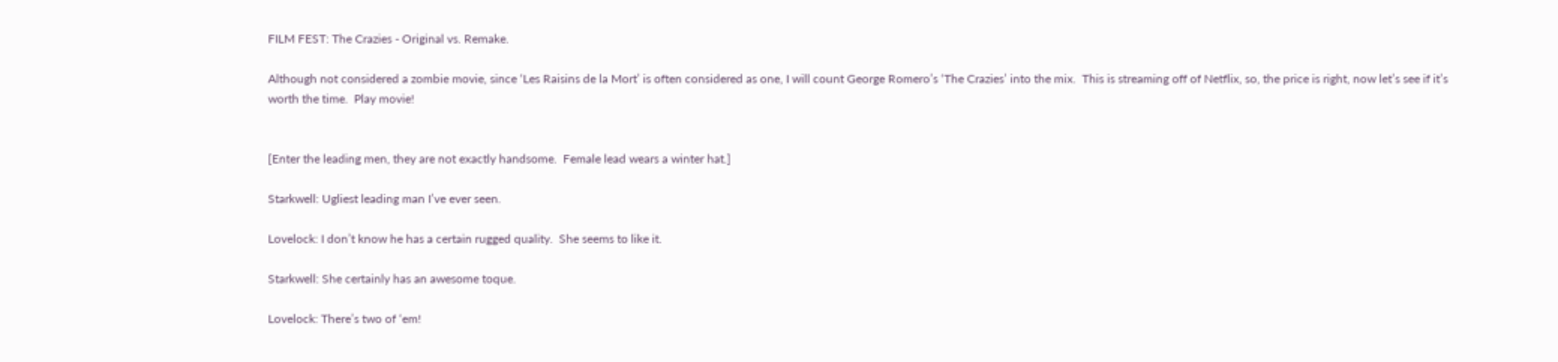FILM FEST: The Crazies - Original vs. Remake.

Although not considered a zombie movie, since ‘Les Raisins de la Mort’ is often considered as one, I will count George Romero’s ‘The Crazies’ into the mix.  This is streaming off of Netflix, so, the price is right, now let’s see if it’s worth the time.  Play movie!


[Enter the leading men, they are not exactly handsome.  Female lead wears a winter hat.]

Starkwell: Ugliest leading man I’ve ever seen.

Lovelock: I don’t know he has a certain rugged quality.  She seems to like it.

Starkwell: She certainly has an awesome toque.

Lovelock: There’s two of ‘em!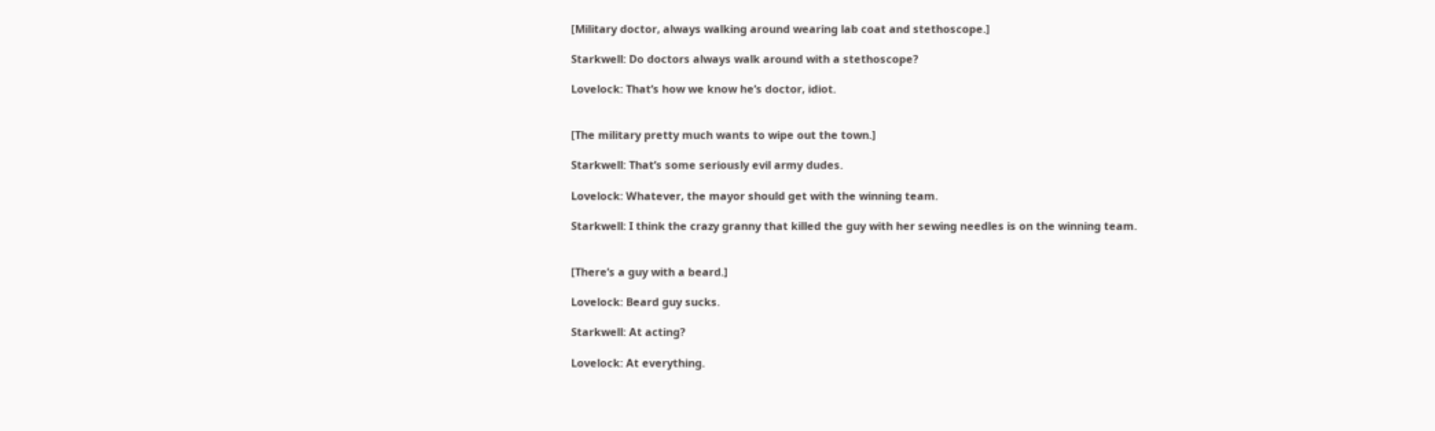[Military doctor, always walking around wearing lab coat and stethoscope.]

Starkwell: Do doctors always walk around with a stethoscope?

Lovelock: That’s how we know he’s doctor, idiot.


[The military pretty much wants to wipe out the town.]

Starkwell: That’s some seriously evil army dudes.

Lovelock: Whatever, the mayor should get with the winning team.

Starkwell: I think the crazy granny that killed the guy with her sewing needles is on the winning team.


[There’s a guy with a beard.]

Lovelock: Beard guy sucks.

Starkwell: At acting?

Lovelock: At everything.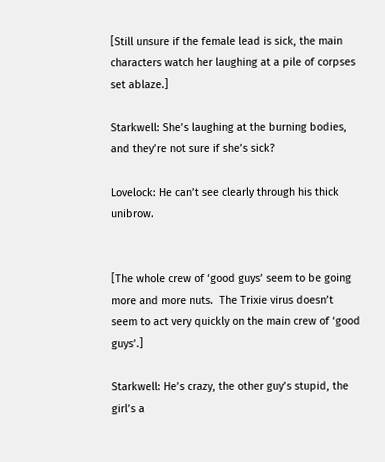[Still unsure if the female lead is sick, the main characters watch her laughing at a pile of corpses set ablaze.]

Starkwell: She’s laughing at the burning bodies, and they’re not sure if she’s sick?

Lovelock: He can’t see clearly through his thick unibrow.


[The whole crew of ‘good guys’ seem to be going more and more nuts.  The Trixie virus doesn’t seem to act very quickly on the main crew of ‘good guys’.]

Starkwell: He’s crazy, the other guy’s stupid, the girl’s a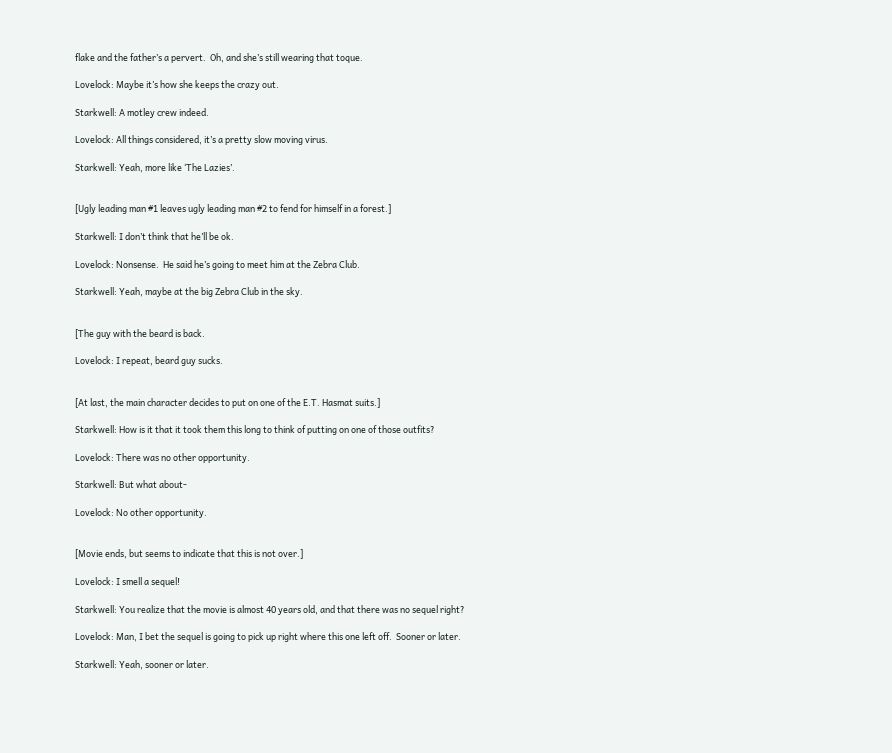flake and the father’s a pervert.  Oh, and she’s still wearing that toque.

Lovelock: Maybe it’s how she keeps the crazy out.

Starkwell: A motley crew indeed.

Lovelock: All things considered, it’s a pretty slow moving virus.

Starkwell: Yeah, more like ‘The Lazies’.


[Ugly leading man #1 leaves ugly leading man #2 to fend for himself in a forest.]

Starkwell: I don’t think that he’ll be ok.

Lovelock: Nonsense.  He said he’s going to meet him at the Zebra Club.

Starkwell: Yeah, maybe at the big Zebra Club in the sky.


[The guy with the beard is back.

Lovelock: I repeat, beard guy sucks.


[At last, the main character decides to put on one of the E.T. Hasmat suits.]

Starkwell: How is it that it took them this long to think of putting on one of those outfits?

Lovelock: There was no other opportunity.

Starkwell: But what about-

Lovelock: No other opportunity.


[Movie ends, but seems to indicate that this is not over.]

Lovelock: I smell a sequel!

Starkwell: You realize that the movie is almost 40 years old, and that there was no sequel right?

Lovelock: Man, I bet the sequel is going to pick up right where this one left off.  Sooner or later.

Starkwell: Yeah, sooner or later.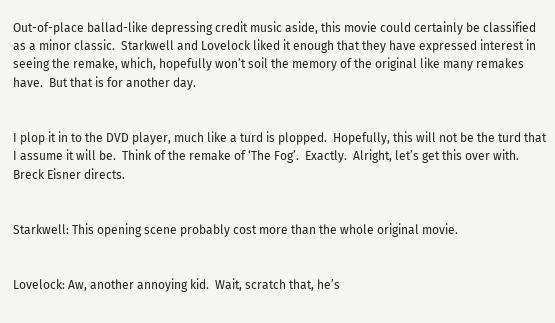Out-of-place ballad-like depressing credit music aside, this movie could certainly be classified as a minor classic.  Starkwell and Lovelock liked it enough that they have expressed interest in seeing the remake, which, hopefully won’t soil the memory of the original like many remakes have.  But that is for another day.


I plop it in to the DVD player, much like a turd is plopped.  Hopefully, this will not be the turd that I assume it will be.  Think of the remake of ‘The Fog’.  Exactly.  Alright, let’s get this over with.  Breck Eisner directs.


Starkwell: This opening scene probably cost more than the whole original movie.


Lovelock: Aw, another annoying kid.  Wait, scratch that, he’s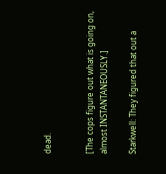dead.


[The cops figure out what is going on, almost INSTANTANEOUSLY.]

Starkwell: They figured that out a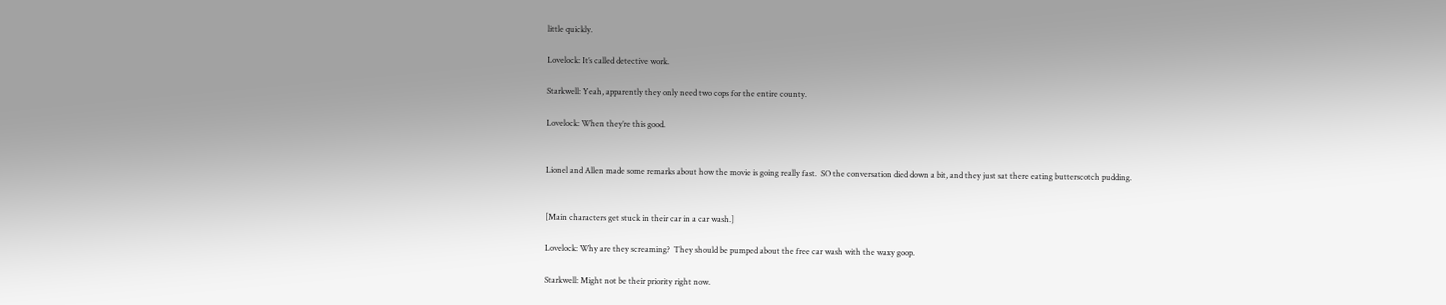little quickly.

Lovelock: It’s called detective work.

Starkwell: Yeah, apparently they only need two cops for the entire county.

Lovelock: When they’re this good.


Lionel and Allen made some remarks about how the movie is going really fast.  SO the conversation died down a bit, and they just sat there eating butterscotch pudding.


[Main characters get stuck in their car in a car wash.]

Lovelock: Why are they screaming?  They should be pumped about the free car wash with the waxy goop.

Starkwell: Might not be their priority right now.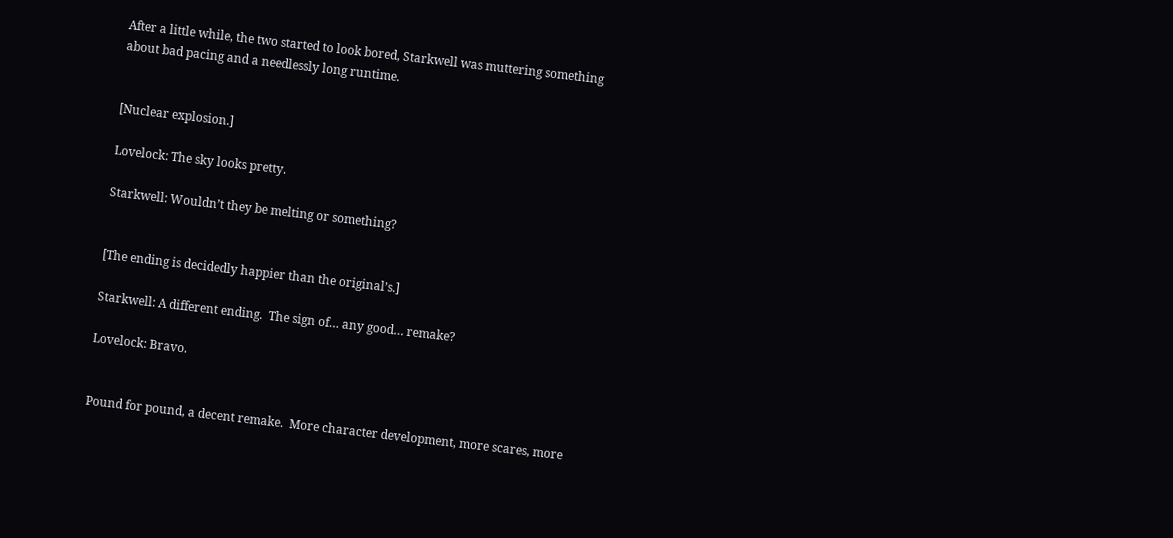After a little while, the two started to look bored, Starkwell was muttering something about bad pacing and a needlessly long runtime.


[Nuclear explosion.]

Lovelock: The sky looks pretty.

Starkwell: Wouldn’t they be melting or something?


[The ending is decidedly happier than the original’s.]

Starkwell: A different ending.  The sign of… any good… remake?

Lovelock: Bravo.


Pound for pound, a decent remake.  More character development, more scares, more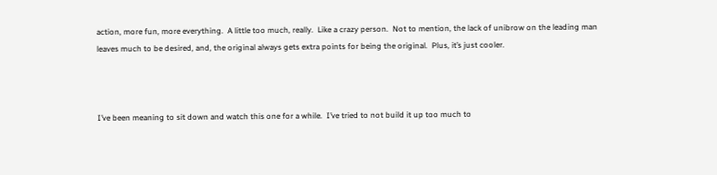action, more fun, more everything.  A little too much, really.  Like a crazy person.  Not to mention, the lack of unibrow on the leading man leaves much to be desired, and, the original always gets extra points for being the original.  Plus, it’s just cooler.



I’ve been meaning to sit down and watch this one for a while.  I’ve tried to not build it up too much to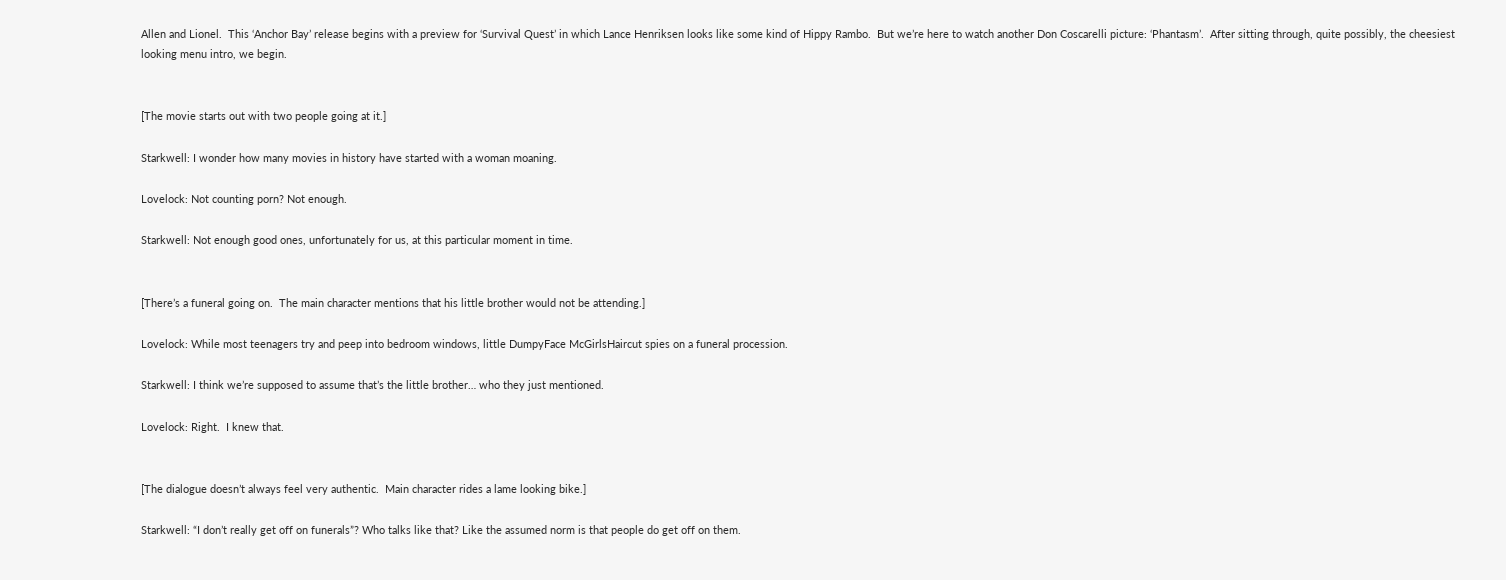Allen and Lionel.  This ‘Anchor Bay’ release begins with a preview for ‘Survival Quest’ in which Lance Henriksen looks like some kind of Hippy Rambo.  But we’re here to watch another Don Coscarelli picture: ‘Phantasm’.  After sitting through, quite possibly, the cheesiest looking menu intro, we begin.


[The movie starts out with two people going at it.]

Starkwell: I wonder how many movies in history have started with a woman moaning.

Lovelock: Not counting porn? Not enough.

Starkwell: Not enough good ones, unfortunately for us, at this particular moment in time.


[There’s a funeral going on.  The main character mentions that his little brother would not be attending.]

Lovelock: While most teenagers try and peep into bedroom windows, little DumpyFace McGirlsHaircut spies on a funeral procession.

Starkwell: I think we’re supposed to assume that’s the little brother… who they just mentioned.

Lovelock: Right.  I knew that.


[The dialogue doesn’t always feel very authentic.  Main character rides a lame looking bike.]

Starkwell: “I don’t really get off on funerals”? Who talks like that? Like the assumed norm is that people do get off on them.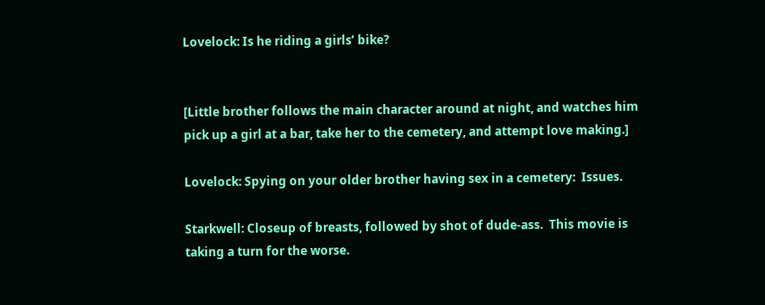Lovelock: Is he riding a girls’ bike?


[Little brother follows the main character around at night, and watches him pick up a girl at a bar, take her to the cemetery, and attempt love making.]

Lovelock: Spying on your older brother having sex in a cemetery:  Issues.

Starkwell: Closeup of breasts, followed by shot of dude-ass.  This movie is taking a turn for the worse.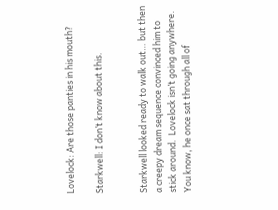Lovelock: Are those panties in his mouth?

Starkwell: I don’t know about this.


Starkwell looked ready to walk out… but then a creepy dream sequence convinced him to stick around.  Lovelock isn’t going anywhere.  You know, he once sat through all of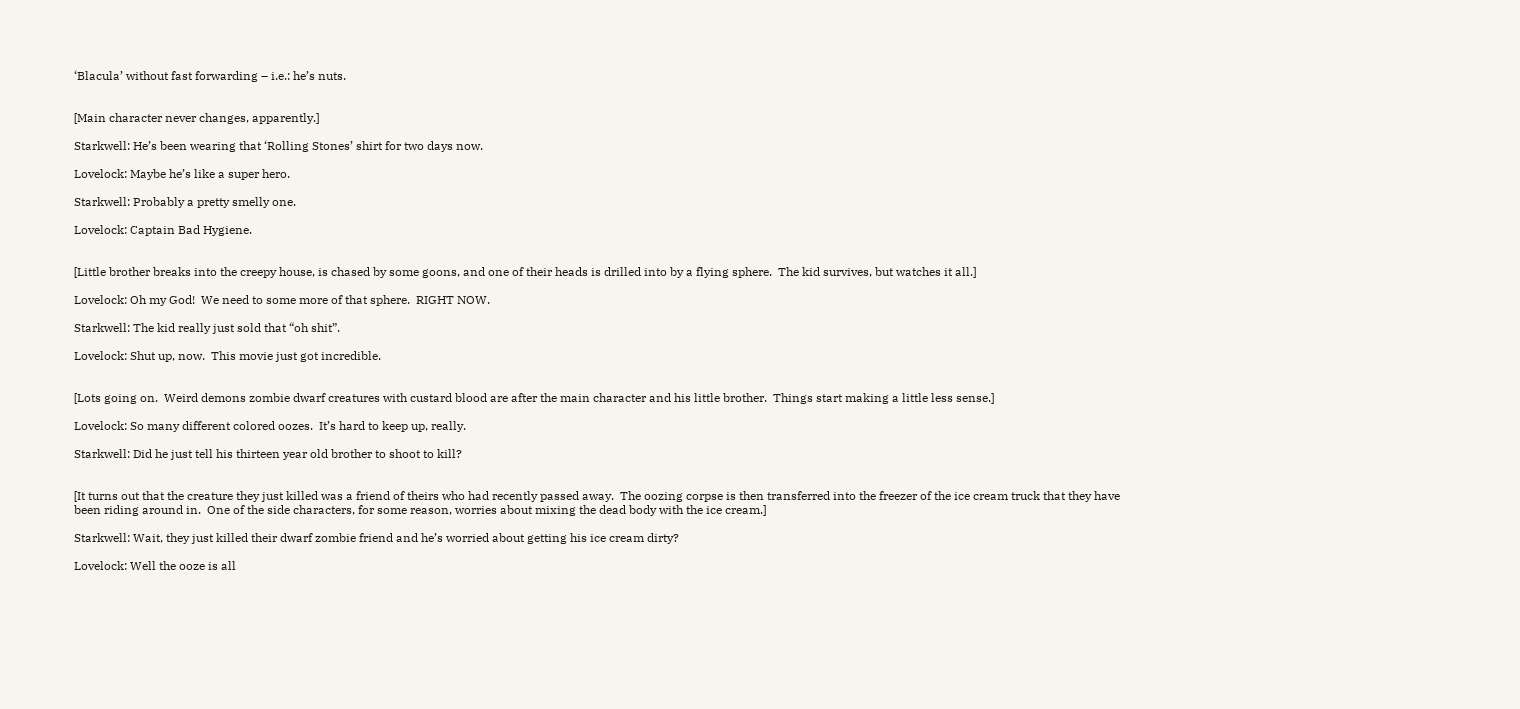‘Blacula’ without fast forwarding – i.e.: he’s nuts.


[Main character never changes, apparently.]

Starkwell: He’s been wearing that ‘Rolling Stones’ shirt for two days now.

Lovelock: Maybe he’s like a super hero.

Starkwell: Probably a pretty smelly one.

Lovelock: Captain Bad Hygiene.


[Little brother breaks into the creepy house, is chased by some goons, and one of their heads is drilled into by a flying sphere.  The kid survives, but watches it all.]

Lovelock: Oh my God!  We need to some more of that sphere.  RIGHT NOW.

Starkwell: The kid really just sold that “oh shit”.

Lovelock: Shut up, now.  This movie just got incredible.


[Lots going on.  Weird demons zombie dwarf creatures with custard blood are after the main character and his little brother.  Things start making a little less sense.]

Lovelock: So many different colored oozes.  It’s hard to keep up, really.

Starkwell: Did he just tell his thirteen year old brother to shoot to kill?


[It turns out that the creature they just killed was a friend of theirs who had recently passed away.  The oozing corpse is then transferred into the freezer of the ice cream truck that they have been riding around in.  One of the side characters, for some reason, worries about mixing the dead body with the ice cream.]

Starkwell: Wait, they just killed their dwarf zombie friend and he’s worried about getting his ice cream dirty?

Lovelock: Well the ooze is all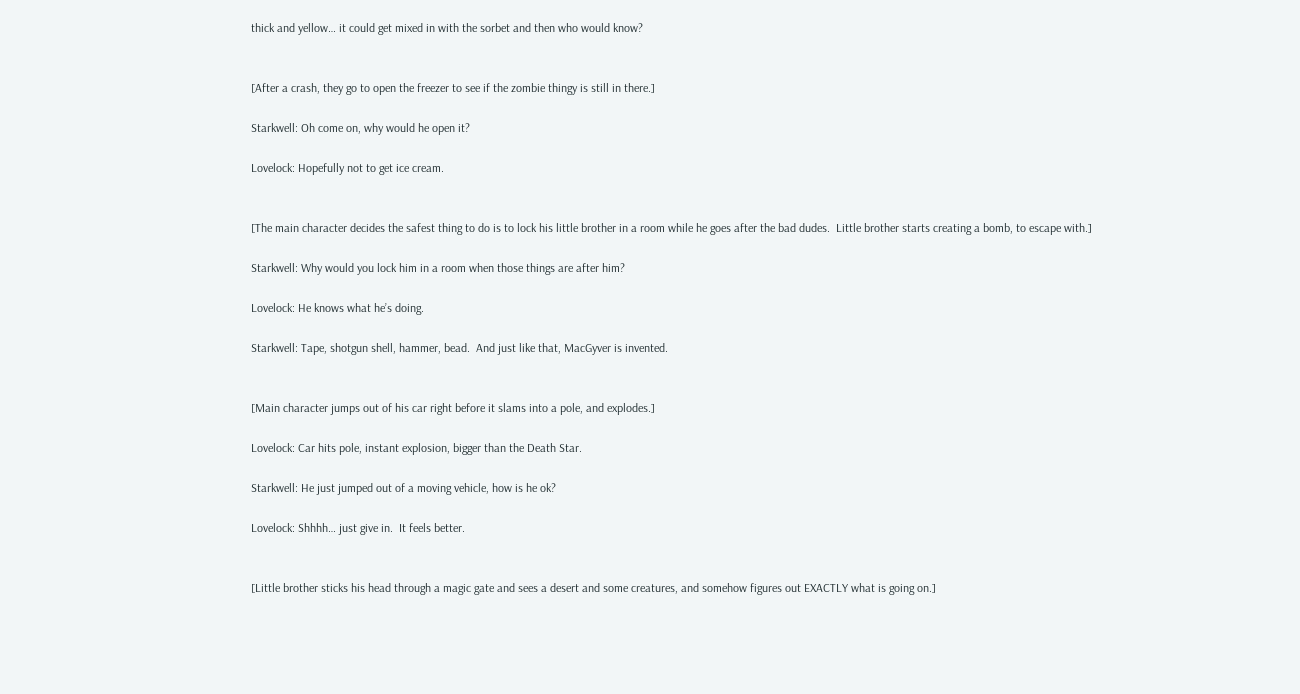thick and yellow… it could get mixed in with the sorbet and then who would know?


[After a crash, they go to open the freezer to see if the zombie thingy is still in there.]

Starkwell: Oh come on, why would he open it?

Lovelock: Hopefully not to get ice cream.


[The main character decides the safest thing to do is to lock his little brother in a room while he goes after the bad dudes.  Little brother starts creating a bomb, to escape with.]

Starkwell: Why would you lock him in a room when those things are after him?

Lovelock: He knows what he’s doing.

Starkwell: Tape, shotgun shell, hammer, bead.  And just like that, MacGyver is invented.


[Main character jumps out of his car right before it slams into a pole, and explodes.]

Lovelock: Car hits pole, instant explosion, bigger than the Death Star.

Starkwell: He just jumped out of a moving vehicle, how is he ok?

Lovelock: Shhhh… just give in.  It feels better.


[Little brother sticks his head through a magic gate and sees a desert and some creatures, and somehow figures out EXACTLY what is going on.]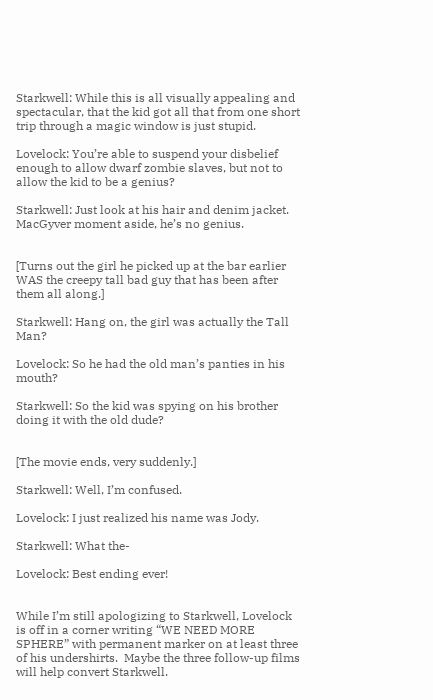Starkwell: While this is all visually appealing and spectacular, that the kid got all that from one short trip through a magic window is just stupid.

Lovelock: You’re able to suspend your disbelief enough to allow dwarf zombie slaves, but not to allow the kid to be a genius?

Starkwell: Just look at his hair and denim jacket.  MacGyver moment aside, he’s no genius.


[Turns out the girl he picked up at the bar earlier WAS the creepy tall bad guy that has been after them all along.]

Starkwell: Hang on, the girl was actually the Tall Man?

Lovelock: So he had the old man’s panties in his mouth?

Starkwell: So the kid was spying on his brother doing it with the old dude?


[The movie ends, very suddenly.]

Starkwell: Well, I’m confused.

Lovelock: I just realized his name was Jody.

Starkwell: What the-

Lovelock: Best ending ever!


While I’m still apologizing to Starkwell, Lovelock is off in a corner writing “WE NEED MORE SPHERE” with permanent marker on at least three of his undershirts.  Maybe the three follow-up films will help convert Starkwell.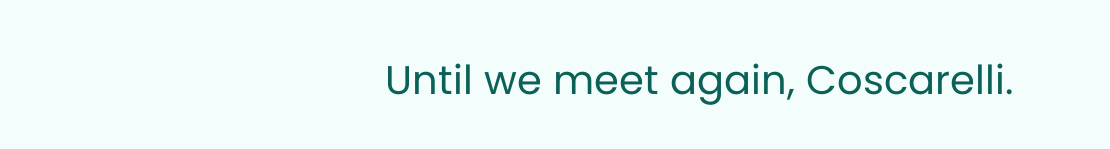Until we meet again, Coscarelli.